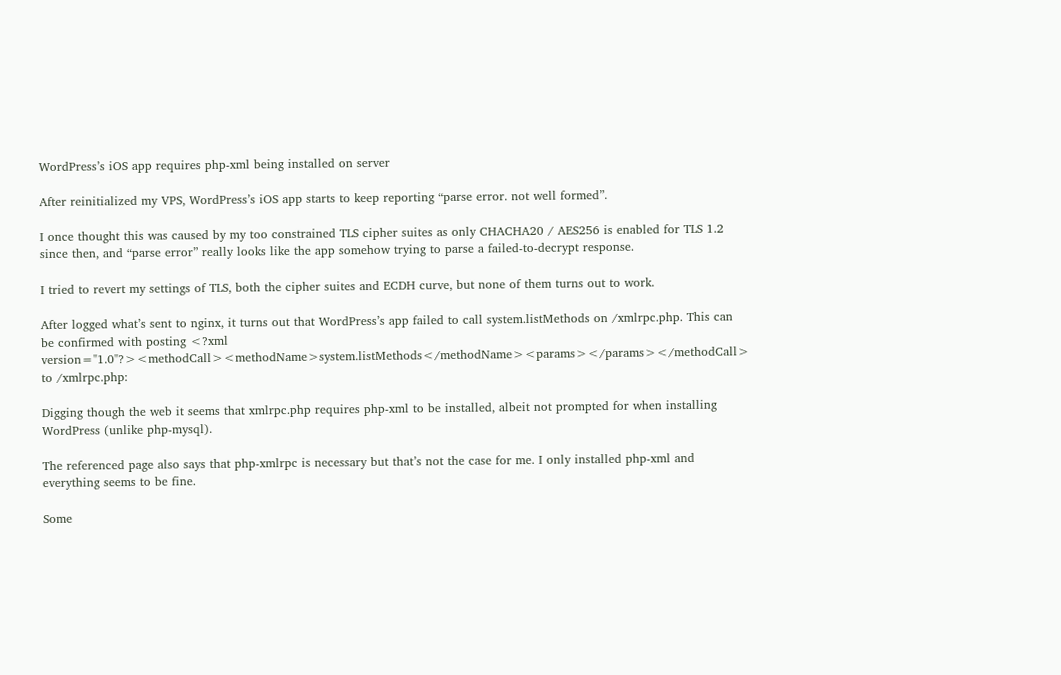WordPress’s iOS app requires php-xml being installed on server

After reinitialized my VPS, WordPress’s iOS app starts to keep reporting “parse error. not well formed”.

I once thought this was caused by my too constrained TLS cipher suites as only CHACHA20 / AES256 is enabled for TLS 1.2 since then, and “parse error” really looks like the app somehow trying to parse a failed-to-decrypt response.

I tried to revert my settings of TLS, both the cipher suites and ECDH curve, but none of them turns out to work.

After logged what’s sent to nginx, it turns out that WordPress’s app failed to call system.listMethods on /xmlrpc.php. This can be confirmed with posting <?xml version="1.0"?><methodCall><methodName>system.listMethods</methodName><params></params></methodCall> to /xmlrpc.php:

Digging though the web it seems that xmlrpc.php requires php-xml to be installed, albeit not prompted for when installing WordPress (unlike php-mysql).

The referenced page also says that php-xmlrpc is necessary but that’s not the case for me. I only installed php-xml and everything seems to be fine.

Some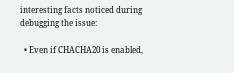interesting facts noticed during debugging the issue:

  • Even if CHACHA20 is enabled,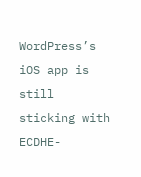WordPress’s iOS app is still sticking with ECDHE-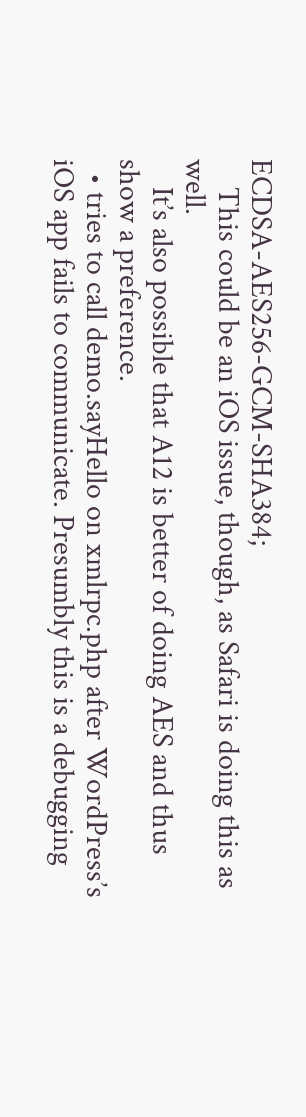ECDSA-AES256-GCM-SHA384;
    This could be an iOS issue, though, as Safari is doing this as well.
    It’s also possible that A12 is better of doing AES and thus show a preference.
  • tries to call demo.sayHello on xmlrpc.php after WordPress’s iOS app fails to communicate. Presumbly this is a debugging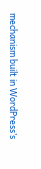mechanism built in WordPress’s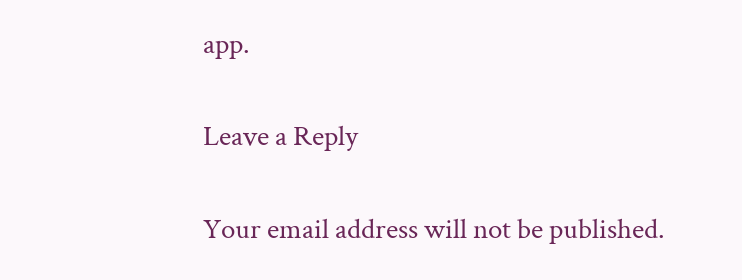app.

Leave a Reply

Your email address will not be published.